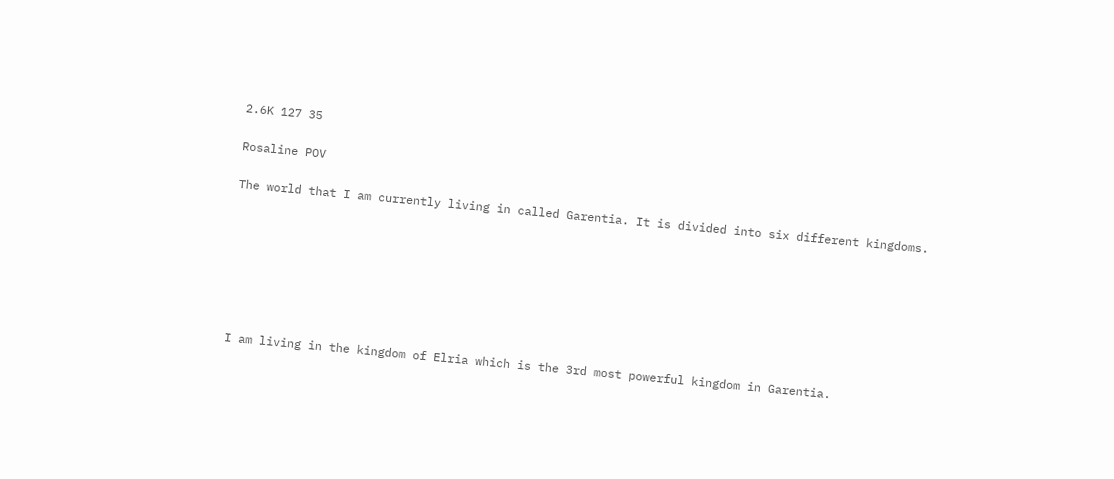2.6K 127 35

Rosaline POV

The world that I am currently living in called Garentia. It is divided into six different kingdoms.







I am living in the kingdom of Elria which is the 3rd most powerful kingdom in Garentia.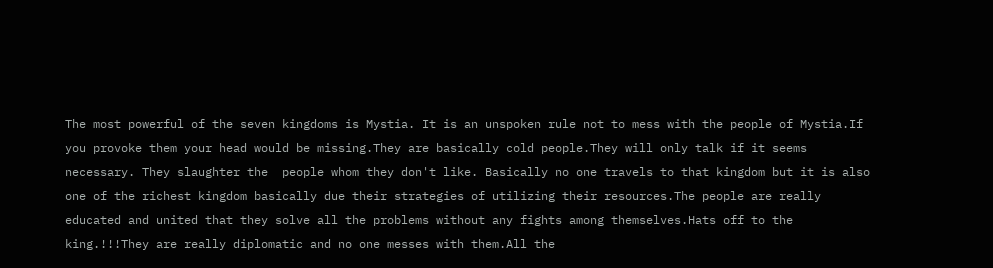The most powerful of the seven kingdoms is Mystia. It is an unspoken rule not to mess with the people of Mystia.If you provoke them your head would be missing.They are basically cold people.They will only talk if it seems necessary. They slaughter the  people whom they don't like. Basically no one travels to that kingdom but it is also one of the richest kingdom basically due their strategies of utilizing their resources.The people are really educated and united that they solve all the problems without any fights among themselves.Hats off to the king.!!!They are really diplomatic and no one messes with them.All the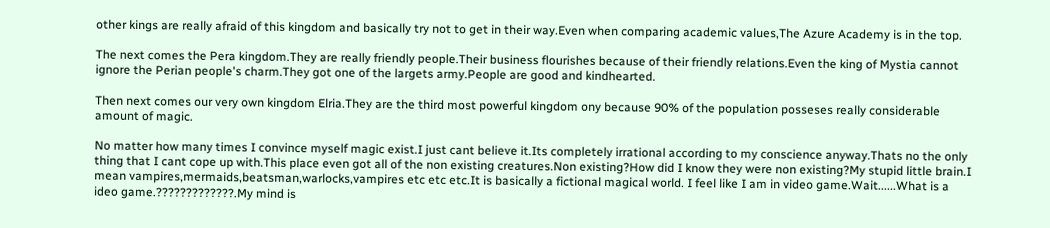other kings are really afraid of this kingdom and basically try not to get in their way.Even when comparing academic values,The Azure Academy is in the top.

The next comes the Pera kingdom.They are really friendly people.Their business flourishes because of their friendly relations.Even the king of Mystia cannot ignore the Perian people's charm.They got one of the largets army.People are good and kindhearted.

Then next comes our very own kingdom Elria.They are the third most powerful kingdom ony because 90% of the population posseses really considerable amount of magic.

No matter how many times I convince myself magic exist.I just cant believe it.Its completely irrational according to my conscience anyway.Thats no the only thing that I cant cope up with.This place even got all of the non existing creatures.Non existing?How did I know they were non existing?My stupid little brain.I mean vampires,mermaids,beatsman,warlocks,vampires etc etc etc.It is basically a fictional magical world. I feel like I am in video game.Wait......What is a ideo game.?????????????.My mind is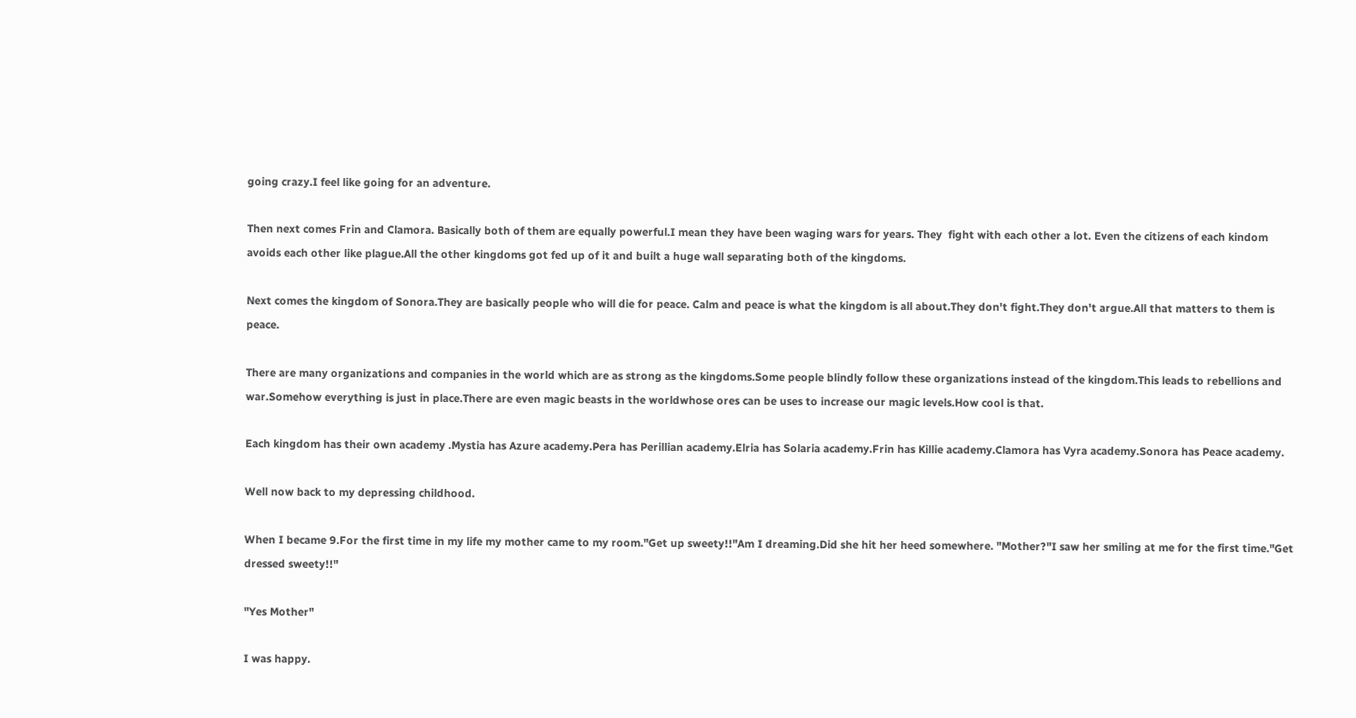going crazy.I feel like going for an adventure.

Then next comes Frin and Clamora. Basically both of them are equally powerful.I mean they have been waging wars for years. They  fight with each other a lot. Even the citizens of each kindom avoids each other like plague.All the other kingdoms got fed up of it and built a huge wall separating both of the kingdoms.

Next comes the kingdom of Sonora.They are basically people who will die for peace. Calm and peace is what the kingdom is all about.They don't fight.They don't argue.All that matters to them is peace.

There are many organizations and companies in the world which are as strong as the kingdoms.Some people blindly follow these organizations instead of the kingdom.This leads to rebellions and war.Somehow everything is just in place.There are even magic beasts in the worldwhose ores can be uses to increase our magic levels.How cool is that.

Each kingdom has their own academy .Mystia has Azure academy.Pera has Perillian academy.Elria has Solaria academy.Frin has Killie academy.Clamora has Vyra academy.Sonora has Peace academy.

Well now back to my depressing childhood.

When I became 9.For the first time in my life my mother came to my room."Get up sweety!!"Am I dreaming.Did she hit her heed somewhere. "Mother?"I saw her smiling at me for the first time."Get dressed sweety!!"

"Yes Mother"

I was happy.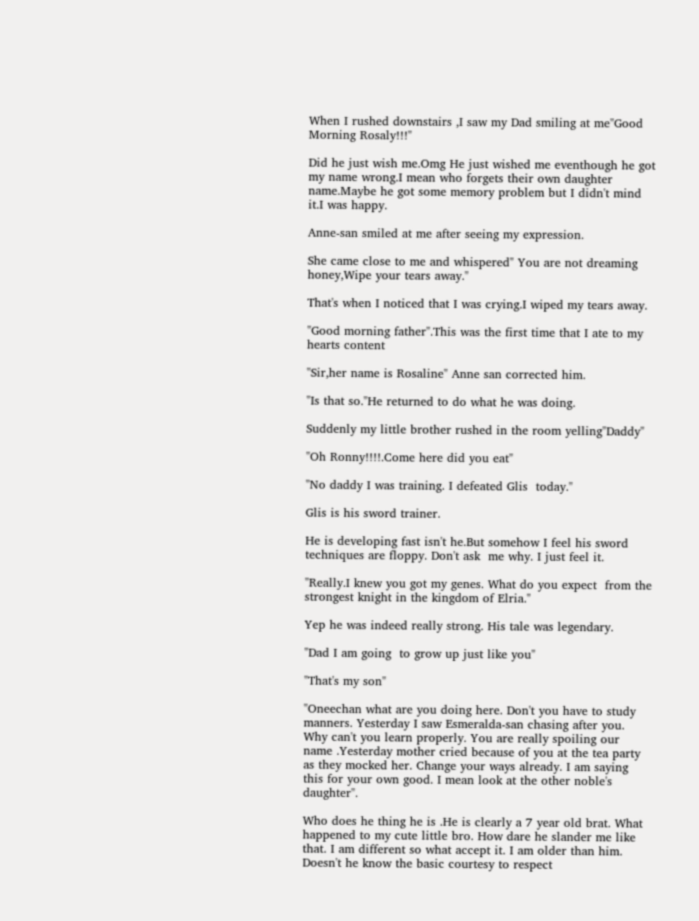When I rushed downstairs ,I saw my Dad smiling at me"Good Morning Rosaly!!!"

Did he just wish me.Omg He just wished me eventhough he got my name wrong.I mean who forgets their own daughter name.Maybe he got some memory problem but I didn't mind it.I was happy.

Anne-san smiled at me after seeing my expression.

She came close to me and whispered" You are not dreaming honey,Wipe your tears away."

That's when I noticed that I was crying.I wiped my tears away.

"Good morning father".This was the first time that I ate to my hearts content

"Sir,her name is Rosaline" Anne san corrected him.

"Is that so."He returned to do what he was doing.

Suddenly my little brother rushed in the room yelling"Daddy"

"Oh Ronny!!!!.Come here did you eat"

"No daddy I was training. I defeated Glis  today."

Glis is his sword trainer.

He is developing fast isn't he.But somehow I feel his sword techniques are floppy. Don't ask  me why. I just feel it.

"Really.I knew you got my genes. What do you expect  from the strongest knight in the kingdom of Elria."

Yep he was indeed really strong. His tale was legendary.

"Dad I am going  to grow up just like you"

"That's my son"

"Oneechan what are you doing here. Don't you have to study manners. Yesterday I saw Esmeralda-san chasing after you.   Why can't you learn properly. You are really spoiling our name .Yesterday mother cried because of you at the tea party as they mocked her. Change your ways already. I am saying this for your own good. I mean look at the other noble's daughter".

Who does he thing he is .He is clearly a 7 year old brat. What happened to my cute little bro. How dare he slander me like that. I am different so what accept it. I am older than him. Doesn't he know the basic courtesy to respect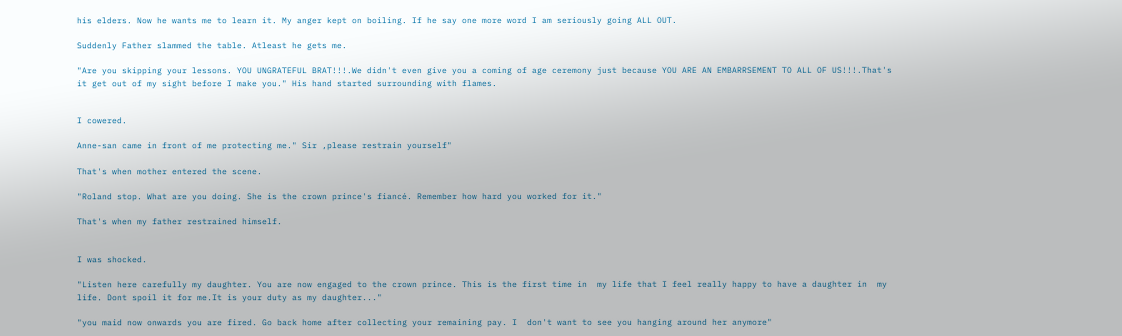his elders. Now he wants me to learn it. My anger kept on boiling. If he say one more word I am seriously going ALL OUT.

Suddenly Father slammed the table. Atleast he gets me.

"Are you skipping your lessons. YOU UNGRATEFUL BRAT!!!.We didn't even give you a coming of age ceremony just because YOU ARE AN EMBARRSEMENT TO ALL OF US!!!.That's it get out of my sight before I make you." His hand started surrounding with flames.


I cowered.

Anne-san came in front of me protecting me." Sir ,please restrain yourself"

That's when mother entered the scene.

"Roland stop. What are you doing. She is the crown prince's fiancé. Remember how hard you worked for it."

That's when my father restrained himself.


I was shocked.

"Listen here carefully my daughter. You are now engaged to the crown prince. This is the first time in  my life that I feel really happy to have a daughter in  my life. Dont spoil it for me.It is your duty as my daughter..."

"you maid now onwards you are fired. Go back home after collecting your remaining pay. I  don't want to see you hanging around her anymore"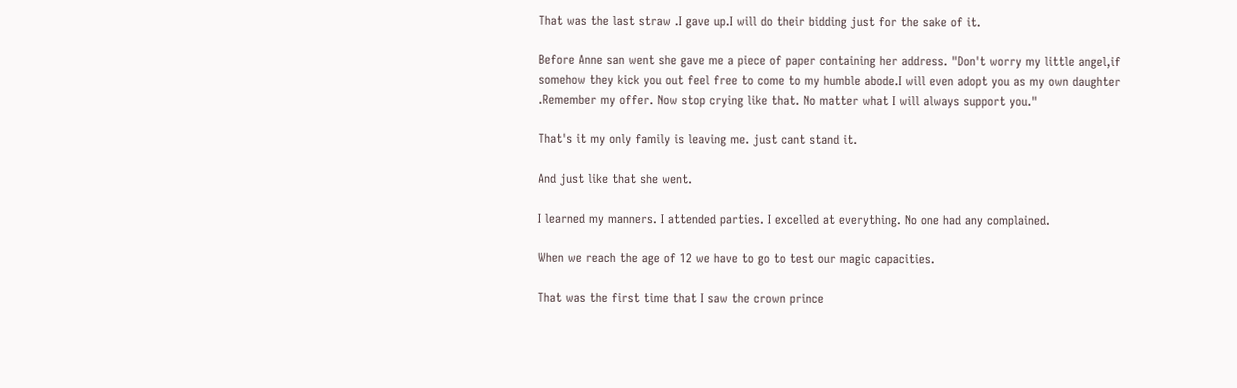That was the last straw .I gave up.I will do their bidding just for the sake of it.

Before Anne san went she gave me a piece of paper containing her address. "Don't worry my little angel,if somehow they kick you out feel free to come to my humble abode.I will even adopt you as my own daughter .Remember my offer. Now stop crying like that. No matter what I will always support you."

That's it my only family is leaving me. just cant stand it.

And just like that she went.

I learned my manners. I attended parties. I excelled at everything. No one had any complained.

When we reach the age of 12 we have to go to test our magic capacities.

That was the first time that I saw the crown prince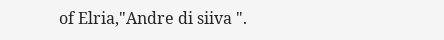of Elria,"Andre di siiva ".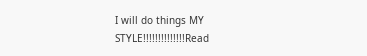I will do things MY STYLE!!!!!!!!!!!!!!Read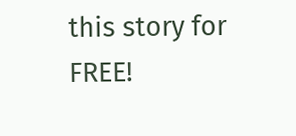this story for FREE!